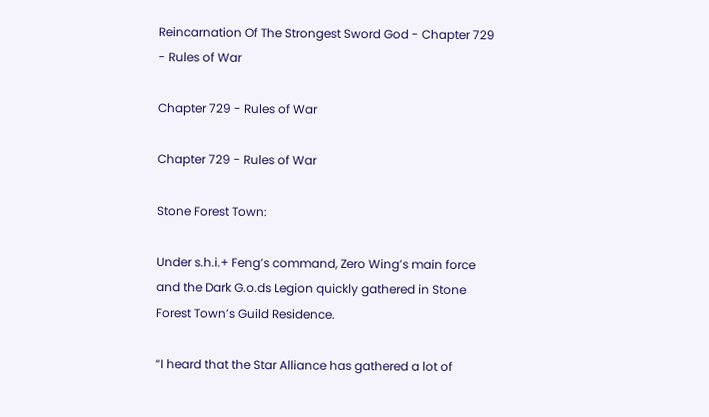Reincarnation Of The Strongest Sword God - Chapter 729 - Rules of War

Chapter 729 - Rules of War

Chapter 729 - Rules of War

Stone Forest Town:

Under s.h.i.+ Feng’s command, Zero Wing’s main force and the Dark G.o.ds Legion quickly gathered in Stone Forest Town’s Guild Residence.

“I heard that the Star Alliance has gathered a lot of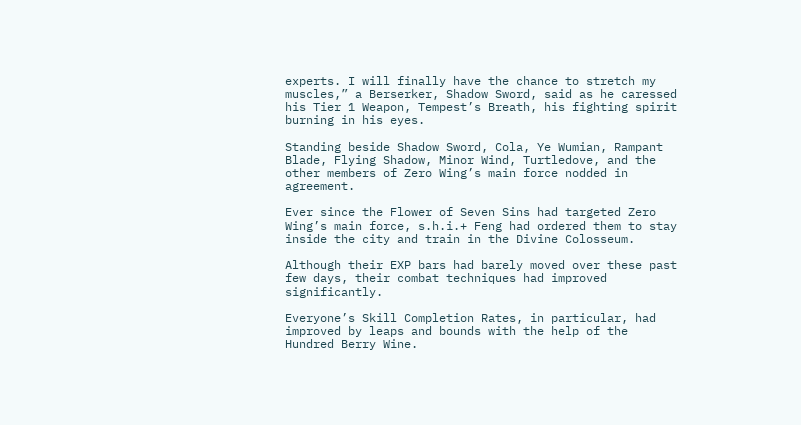experts. I will finally have the chance to stretch my muscles,” a Berserker, Shadow Sword, said as he caressed his Tier 1 Weapon, Tempest’s Breath, his fighting spirit burning in his eyes.

Standing beside Shadow Sword, Cola, Ye Wumian, Rampant Blade, Flying Shadow, Minor Wind, Turtledove, and the other members of Zero Wing’s main force nodded in agreement.

Ever since the Flower of Seven Sins had targeted Zero Wing’s main force, s.h.i.+ Feng had ordered them to stay inside the city and train in the Divine Colosseum.

Although their EXP bars had barely moved over these past few days, their combat techniques had improved significantly.

Everyone’s Skill Completion Rates, in particular, had improved by leaps and bounds with the help of the Hundred Berry Wine.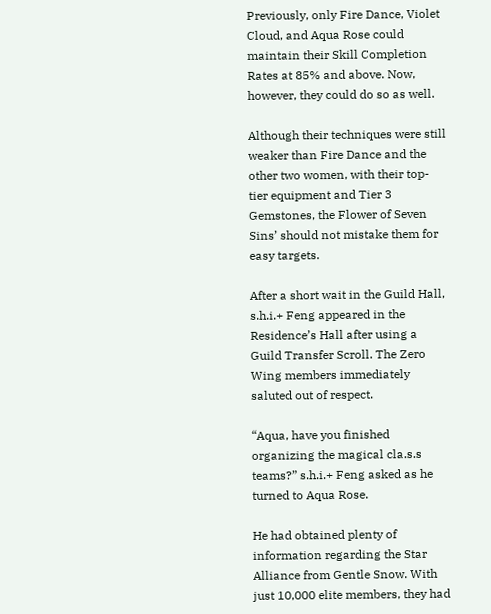Previously, only Fire Dance, Violet Cloud, and Aqua Rose could maintain their Skill Completion Rates at 85% and above. Now, however, they could do so as well.

Although their techniques were still weaker than Fire Dance and the other two women, with their top-tier equipment and Tier 3 Gemstones, the Flower of Seven Sins’ should not mistake them for easy targets.

After a short wait in the Guild Hall, s.h.i.+ Feng appeared in the Residence’s Hall after using a Guild Transfer Scroll. The Zero Wing members immediately saluted out of respect.

“Aqua, have you finished organizing the magical cla.s.s teams?” s.h.i.+ Feng asked as he turned to Aqua Rose.

He had obtained plenty of information regarding the Star Alliance from Gentle Snow. With just 10,000 elite members, they had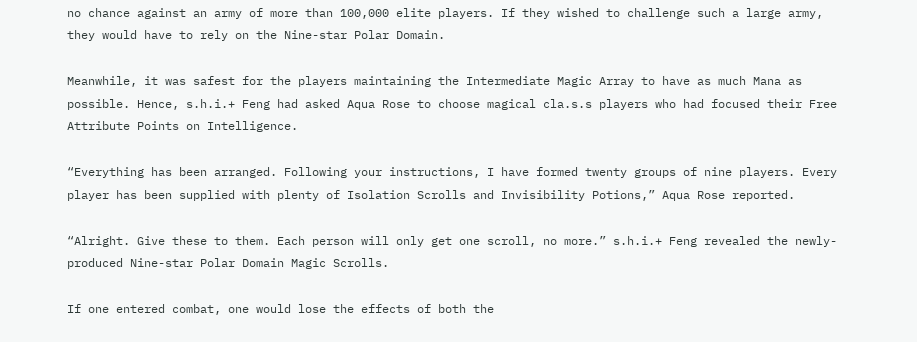no chance against an army of more than 100,000 elite players. If they wished to challenge such a large army, they would have to rely on the Nine-star Polar Domain.

Meanwhile, it was safest for the players maintaining the Intermediate Magic Array to have as much Mana as possible. Hence, s.h.i.+ Feng had asked Aqua Rose to choose magical cla.s.s players who had focused their Free Attribute Points on Intelligence.

“Everything has been arranged. Following your instructions, I have formed twenty groups of nine players. Every player has been supplied with plenty of Isolation Scrolls and Invisibility Potions,” Aqua Rose reported.

“Alright. Give these to them. Each person will only get one scroll, no more.” s.h.i.+ Feng revealed the newly-produced Nine-star Polar Domain Magic Scrolls.

If one entered combat, one would lose the effects of both the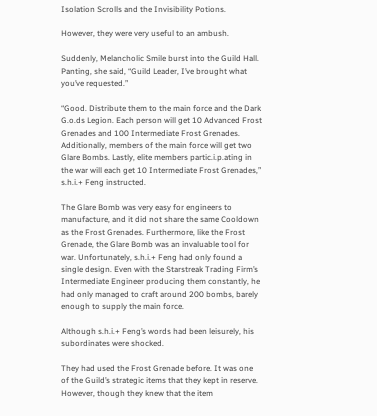Isolation Scrolls and the Invisibility Potions.

However, they were very useful to an ambush.

Suddenly, Melancholic Smile burst into the Guild Hall. Panting, she said, “Guild Leader, I’ve brought what you’ve requested.”

“Good. Distribute them to the main force and the Dark G.o.ds Legion. Each person will get 10 Advanced Frost Grenades and 100 Intermediate Frost Grenades. Additionally, members of the main force will get two Glare Bombs. Lastly, elite members partic.i.p.ating in the war will each get 10 Intermediate Frost Grenades,” s.h.i.+ Feng instructed.

The Glare Bomb was very easy for engineers to manufacture, and it did not share the same Cooldown as the Frost Grenades. Furthermore, like the Frost Grenade, the Glare Bomb was an invaluable tool for war. Unfortunately, s.h.i.+ Feng had only found a single design. Even with the Starstreak Trading Firm’s Intermediate Engineer producing them constantly, he had only managed to craft around 200 bombs, barely enough to supply the main force.

Although s.h.i.+ Feng’s words had been leisurely, his subordinates were shocked.

They had used the Frost Grenade before. It was one of the Guild’s strategic items that they kept in reserve. However, though they knew that the item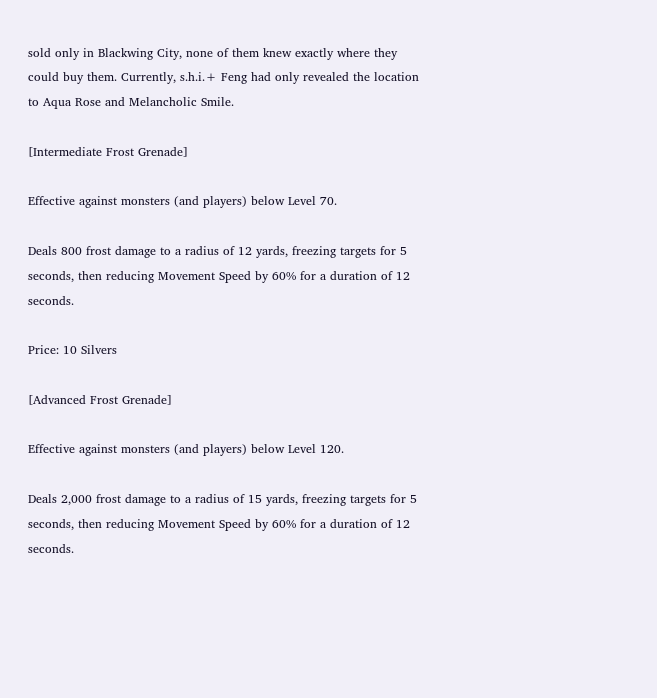sold only in Blackwing City, none of them knew exactly where they could buy them. Currently, s.h.i.+ Feng had only revealed the location to Aqua Rose and Melancholic Smile.

[Intermediate Frost Grenade]

Effective against monsters (and players) below Level 70.

Deals 800 frost damage to a radius of 12 yards, freezing targets for 5 seconds, then reducing Movement Speed by 60% for a duration of 12 seconds.

Price: 10 Silvers

[Advanced Frost Grenade]

Effective against monsters (and players) below Level 120.

Deals 2,000 frost damage to a radius of 15 yards, freezing targets for 5 seconds, then reducing Movement Speed by 60% for a duration of 12 seconds.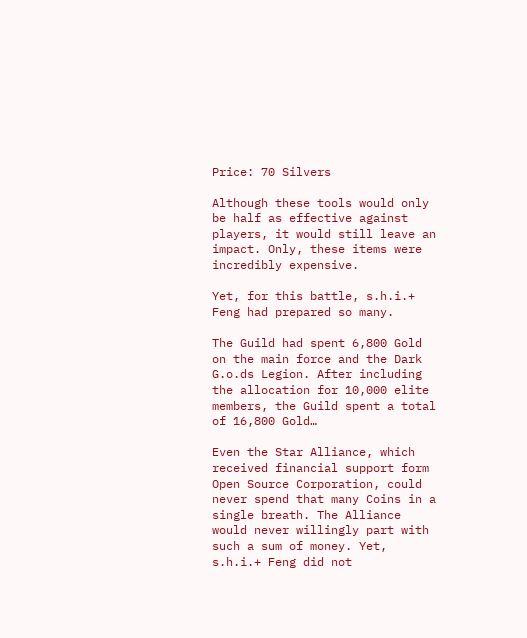Price: 70 Silvers

Although these tools would only be half as effective against players, it would still leave an impact. Only, these items were incredibly expensive.

Yet, for this battle, s.h.i.+ Feng had prepared so many.

The Guild had spent 6,800 Gold on the main force and the Dark G.o.ds Legion. After including the allocation for 10,000 elite members, the Guild spent a total of 16,800 Gold…

Even the Star Alliance, which received financial support form Open Source Corporation, could never spend that many Coins in a single breath. The Alliance would never willingly part with such a sum of money. Yet, s.h.i.+ Feng did not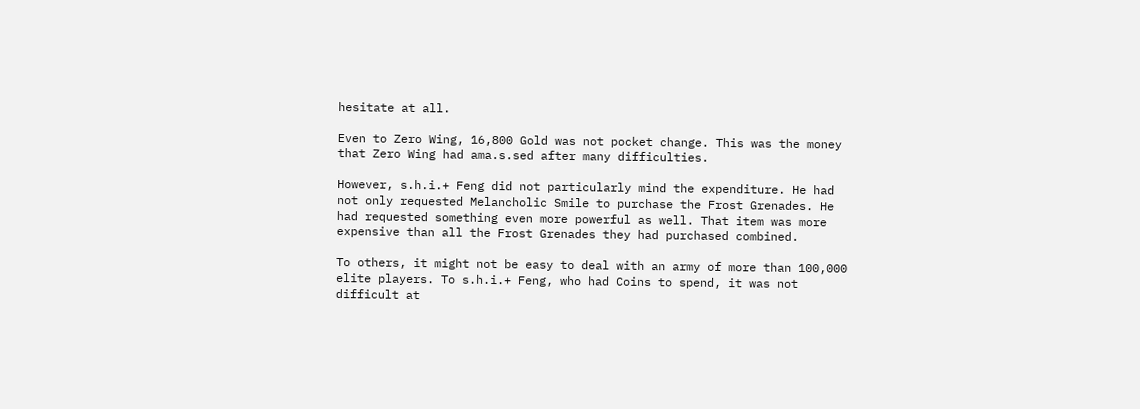hesitate at all.

Even to Zero Wing, 16,800 Gold was not pocket change. This was the money that Zero Wing had ama.s.sed after many difficulties.

However, s.h.i.+ Feng did not particularly mind the expenditure. He had not only requested Melancholic Smile to purchase the Frost Grenades. He had requested something even more powerful as well. That item was more expensive than all the Frost Grenades they had purchased combined.

To others, it might not be easy to deal with an army of more than 100,000 elite players. To s.h.i.+ Feng, who had Coins to spend, it was not difficult at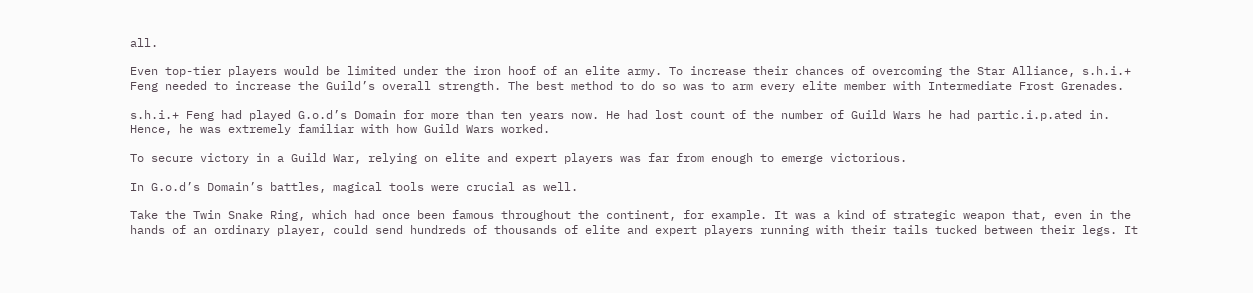all.

Even top-tier players would be limited under the iron hoof of an elite army. To increase their chances of overcoming the Star Alliance, s.h.i.+ Feng needed to increase the Guild’s overall strength. The best method to do so was to arm every elite member with Intermediate Frost Grenades.

s.h.i.+ Feng had played G.o.d’s Domain for more than ten years now. He had lost count of the number of Guild Wars he had partic.i.p.ated in. Hence, he was extremely familiar with how Guild Wars worked.

To secure victory in a Guild War, relying on elite and expert players was far from enough to emerge victorious.

In G.o.d’s Domain’s battles, magical tools were crucial as well.

Take the Twin Snake Ring, which had once been famous throughout the continent, for example. It was a kind of strategic weapon that, even in the hands of an ordinary player, could send hundreds of thousands of elite and expert players running with their tails tucked between their legs. It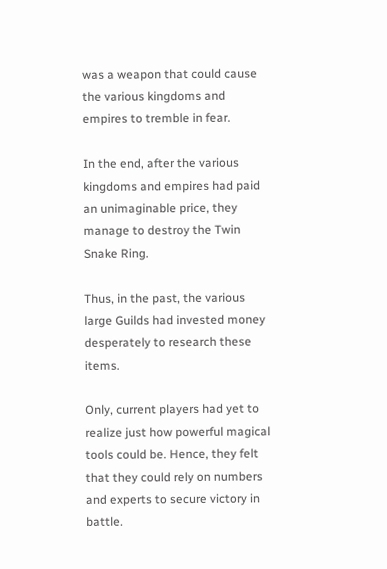was a weapon that could cause the various kingdoms and empires to tremble in fear.

In the end, after the various kingdoms and empires had paid an unimaginable price, they manage to destroy the Twin Snake Ring.

Thus, in the past, the various large Guilds had invested money desperately to research these items.

Only, current players had yet to realize just how powerful magical tools could be. Hence, they felt that they could rely on numbers and experts to secure victory in battle.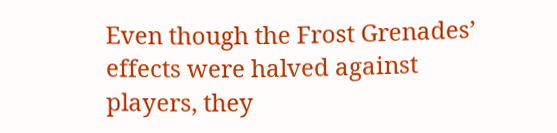Even though the Frost Grenades’ effects were halved against players, they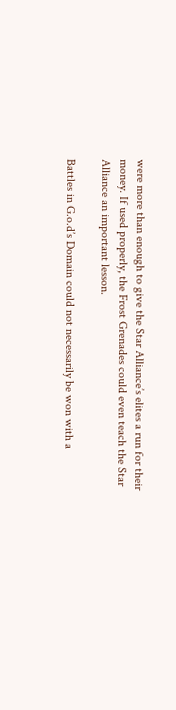were more than enough to give the Star Alliance’s elites a run for their money. If used properly, the Frost Grenades could even teach the Star Alliance an important lesson.

Battles in G.o.d’s Domain could not necessarily be won with a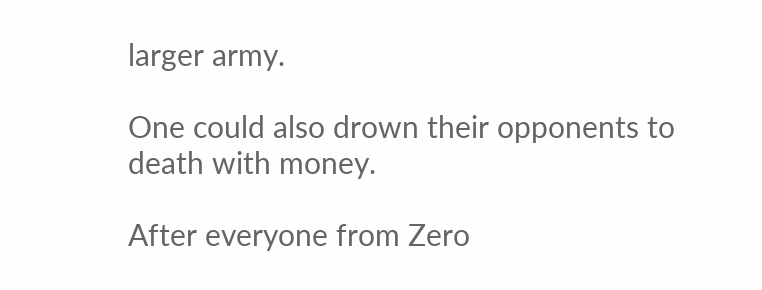larger army.

One could also drown their opponents to death with money.

After everyone from Zero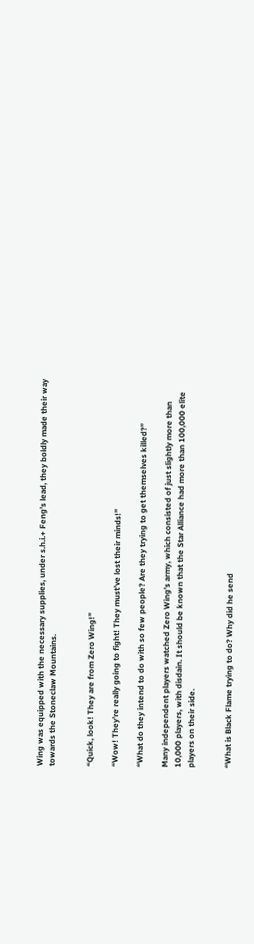Wing was equipped with the necessary supplies, under s.h.i.+ Feng’s lead, they boldly made their way towards the Stoneclaw Mountains.


“Quick, look! They are from Zero Wing!”

“Wow! They’re really going to fight! They must’ve lost their minds!”

“What do they intend to do with so few people? Are they trying to get themselves killed?”

Many independent players watched Zero Wing’s army, which consisted of just slightly more than 10,000 players, with disdain. It should be known that the Star Alliance had more than 100,000 elite players on their side.


“What is Black Flame trying to do? Why did he send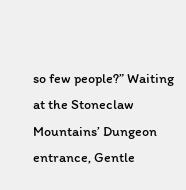so few people?” Waiting at the Stoneclaw Mountains’ Dungeon entrance, Gentle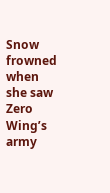Snow frowned when she saw Zero Wing’s army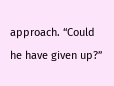approach. “Could he have given up?”